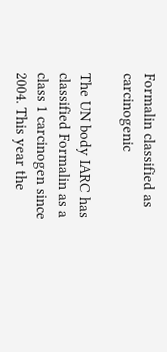Formalin classified as carcinogenic

The UN body IARC has classified Formalin as a class 1 carcinogen since 2004. This year the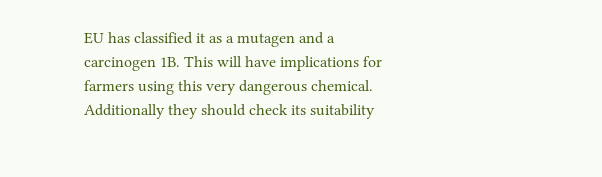EU has classified it as a mutagen and a carcinogen 1B. This will have implications for farmers using this very dangerous chemical. Additionally they should check its suitability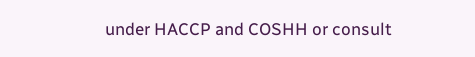under HACCP and COSHH or consult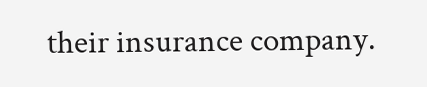their insurance company.